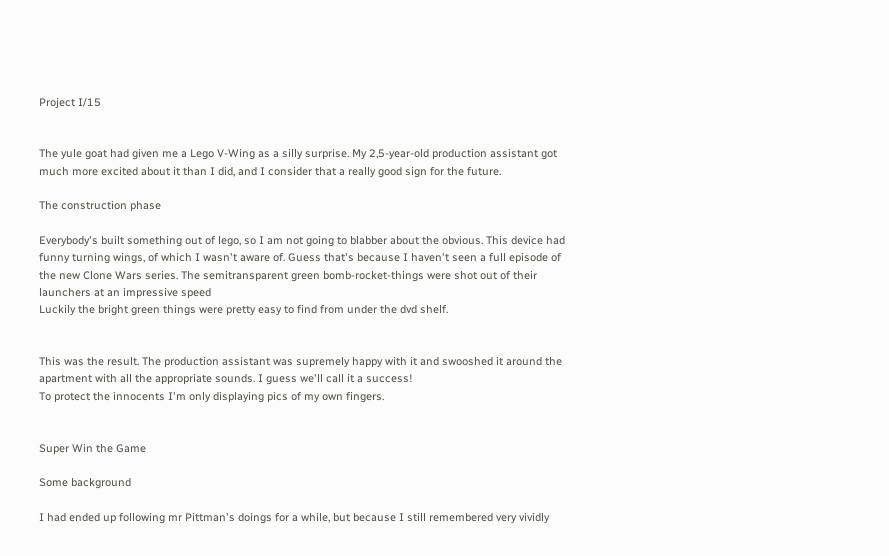Project I/15


The yule goat had given me a Lego V-Wing as a silly surprise. My 2,5-year-old production assistant got much more excited about it than I did, and I consider that a really good sign for the future.

The construction phase

Everybody's built something out of lego, so I am not going to blabber about the obvious. This device had funny turning wings, of which I wasn't aware of. Guess that's because I haven't seen a full episode of the new Clone Wars series. The semitransparent green bomb-rocket-things were shot out of their launchers at an impressive speed
Luckily the bright green things were pretty easy to find from under the dvd shelf.


This was the result. The production assistant was supremely happy with it and swooshed it around the apartment with all the appropriate sounds. I guess we'll call it a success!
To protect the innocents I'm only displaying pics of my own fingers.


Super Win the Game

Some background

I had ended up following mr Pittman's doings for a while, but because I still remembered very vividly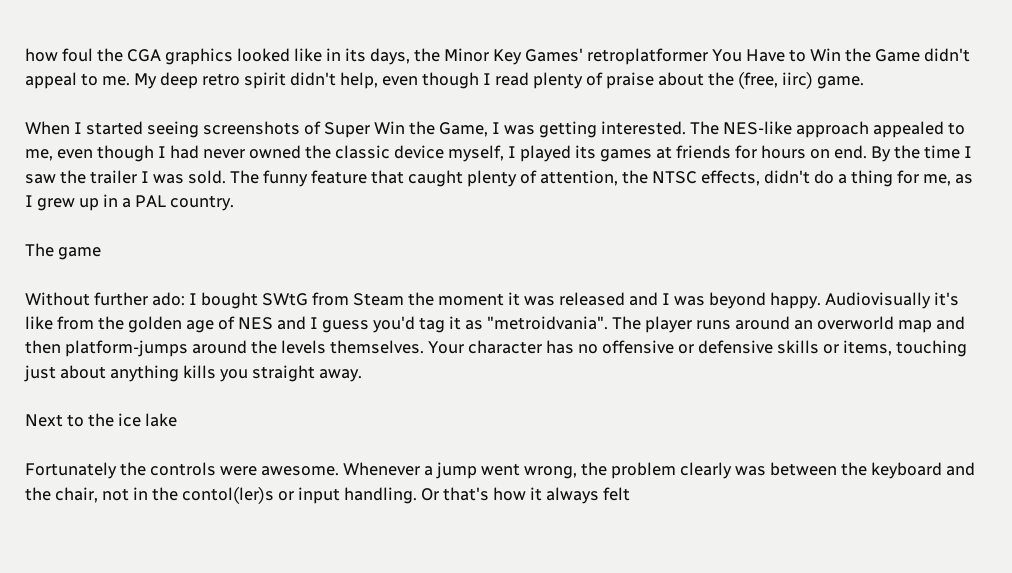how foul the CGA graphics looked like in its days, the Minor Key Games' retroplatformer You Have to Win the Game didn't appeal to me. My deep retro spirit didn't help, even though I read plenty of praise about the (free, iirc) game.

When I started seeing screenshots of Super Win the Game, I was getting interested. The NES-like approach appealed to me, even though I had never owned the classic device myself, I played its games at friends for hours on end. By the time I saw the trailer I was sold. The funny feature that caught plenty of attention, the NTSC effects, didn't do a thing for me, as I grew up in a PAL country.

The game

Without further ado: I bought SWtG from Steam the moment it was released and I was beyond happy. Audiovisually it's like from the golden age of NES and I guess you'd tag it as "metroidvania". The player runs around an overworld map and then platform-jumps around the levels themselves. Your character has no offensive or defensive skills or items, touching just about anything kills you straight away.

Next to the ice lake

Fortunately the controls were awesome. Whenever a jump went wrong, the problem clearly was between the keyboard and the chair, not in the contol(ler)s or input handling. Or that's how it always felt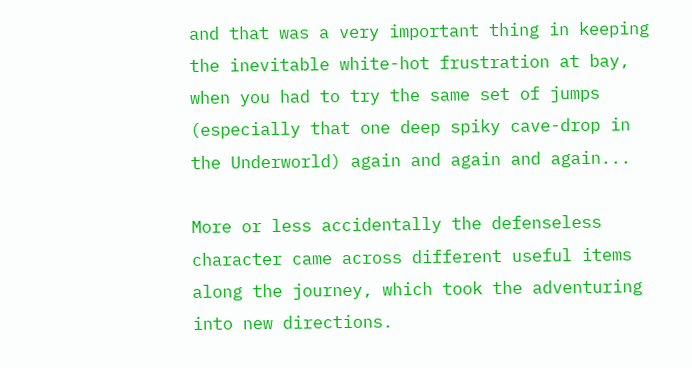and that was a very important thing in keeping the inevitable white-hot frustration at bay, when you had to try the same set of jumps (especially that one deep spiky cave-drop in the Underworld) again and again and again...

More or less accidentally the defenseless character came across different useful items along the journey, which took the adventuring into new directions.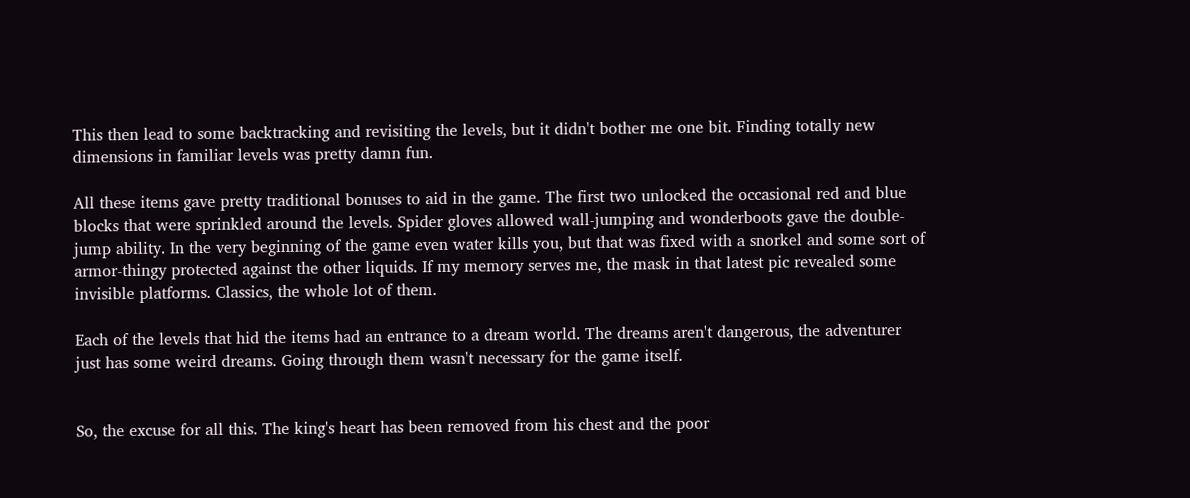This then lead to some backtracking and revisiting the levels, but it didn't bother me one bit. Finding totally new dimensions in familiar levels was pretty damn fun.

All these items gave pretty traditional bonuses to aid in the game. The first two unlocked the occasional red and blue blocks that were sprinkled around the levels. Spider gloves allowed wall-jumping and wonderboots gave the double-jump ability. In the very beginning of the game even water kills you, but that was fixed with a snorkel and some sort of armor-thingy protected against the other liquids. If my memory serves me, the mask in that latest pic revealed some invisible platforms. Classics, the whole lot of them.

Each of the levels that hid the items had an entrance to a dream world. The dreams aren't dangerous, the adventurer just has some weird dreams. Going through them wasn't necessary for the game itself.


So, the excuse for all this. The king's heart has been removed from his chest and the poor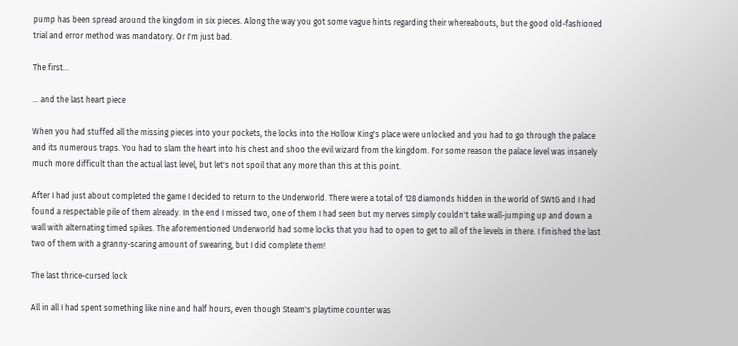pump has been spread around the kingdom in six pieces. Along the way you got some vague hints regarding their whereabouts, but the good old-fashioned trial and error method was mandatory. Or I'm just bad.

The first...

... and the last heart piece

When you had stuffed all the missing pieces into your pockets, the locks into the Hollow King's place were unlocked and you had to go through the palace and its numerous traps. You had to slam the heart into his chest and shoo the evil wizard from the kingdom. For some reason the palace level was insanely much more difficult than the actual last level, but let's not spoil that any more than this at this point.

After I had just about completed the game I decided to return to the Underworld. There were a total of 128 diamonds hidden in the world of SWtG and I had found a respectable pile of them already. In the end I missed two, one of them I had seen but my nerves simply couldn't take wall-jumping up and down a wall with alternating timed spikes. The aforementioned Underworld had some locks that you had to open to get to all of the levels in there. I finished the last two of them with a granny-scaring amount of swearing, but I did complete them!

The last thrice-cursed lock

All in all I had spent something like nine and half hours, even though Steam's playtime counter was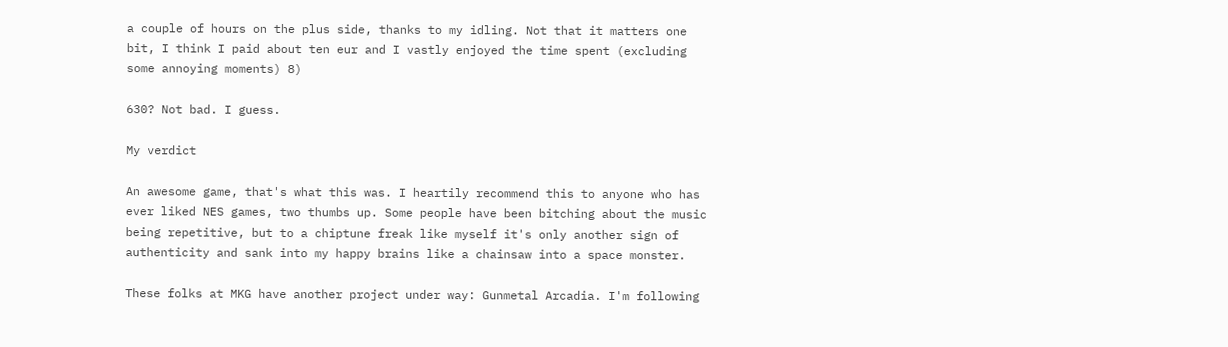a couple of hours on the plus side, thanks to my idling. Not that it matters one bit, I think I paid about ten eur and I vastly enjoyed the time spent (excluding some annoying moments) 8)

630? Not bad. I guess.

My verdict

An awesome game, that's what this was. I heartily recommend this to anyone who has ever liked NES games, two thumbs up. Some people have been bitching about the music being repetitive, but to a chiptune freak like myself it's only another sign of authenticity and sank into my happy brains like a chainsaw into a space monster.

These folks at MKG have another project under way: Gunmetal Arcadia. I'm following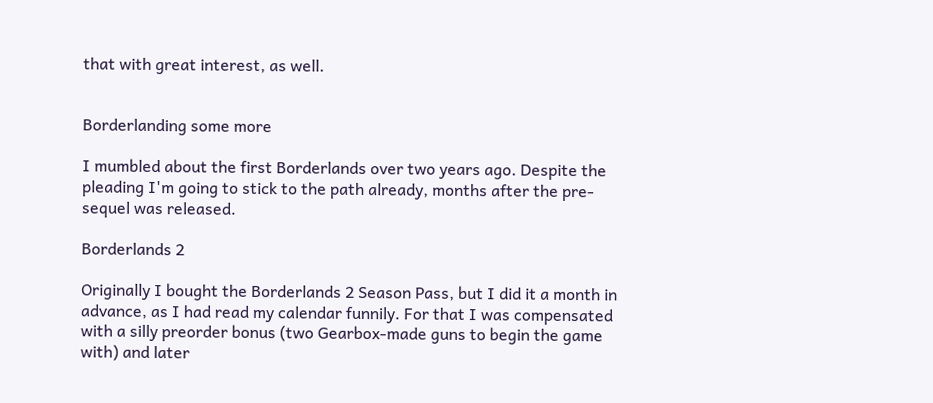that with great interest, as well.


Borderlanding some more

I mumbled about the first Borderlands over two years ago. Despite the pleading I'm going to stick to the path already, months after the pre-sequel was released.

Borderlands 2

Originally I bought the Borderlands 2 Season Pass, but I did it a month in advance, as I had read my calendar funnily. For that I was compensated with a silly preorder bonus (two Gearbox-made guns to begin the game with) and later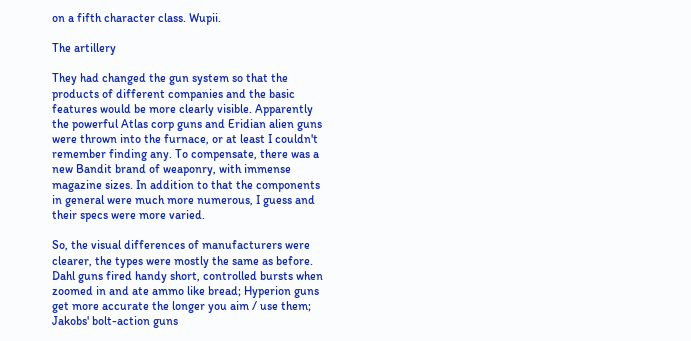on a fifth character class. Wupii.

The artillery

They had changed the gun system so that the products of different companies and the basic features would be more clearly visible. Apparently the powerful Atlas corp guns and Eridian alien guns were thrown into the furnace, or at least I couldn't remember finding any. To compensate, there was a new Bandit brand of weaponry, with immense magazine sizes. In addition to that the components in general were much more numerous, I guess and their specs were more varied.

So, the visual differences of manufacturers were clearer, the types were mostly the same as before. Dahl guns fired handy short, controlled bursts when zoomed in and ate ammo like bread; Hyperion guns get more accurate the longer you aim / use them; Jakobs' bolt-action guns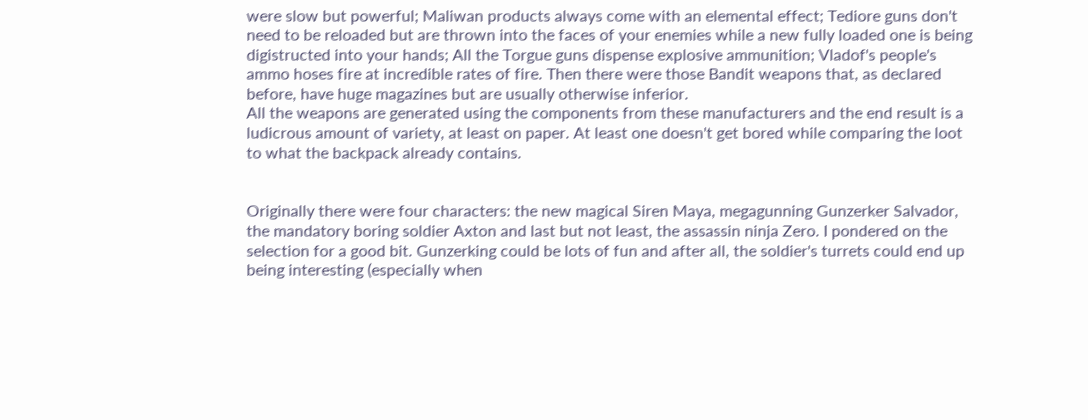were slow but powerful; Maliwan products always come with an elemental effect; Tediore guns don't need to be reloaded but are thrown into the faces of your enemies while a new fully loaded one is being digistructed into your hands; All the Torgue guns dispense explosive ammunition; Vladof's people's ammo hoses fire at incredible rates of fire. Then there were those Bandit weapons that, as declared before, have huge magazines but are usually otherwise inferior.
All the weapons are generated using the components from these manufacturers and the end result is a ludicrous amount of variety, at least on paper. At least one doesn't get bored while comparing the loot to what the backpack already contains.


Originally there were four characters: the new magical Siren Maya, megagunning Gunzerker Salvador, the mandatory boring soldier Axton and last but not least, the assassin ninja Zero. I pondered on the selection for a good bit. Gunzerking could be lots of fun and after all, the soldier's turrets could end up being interesting (especially when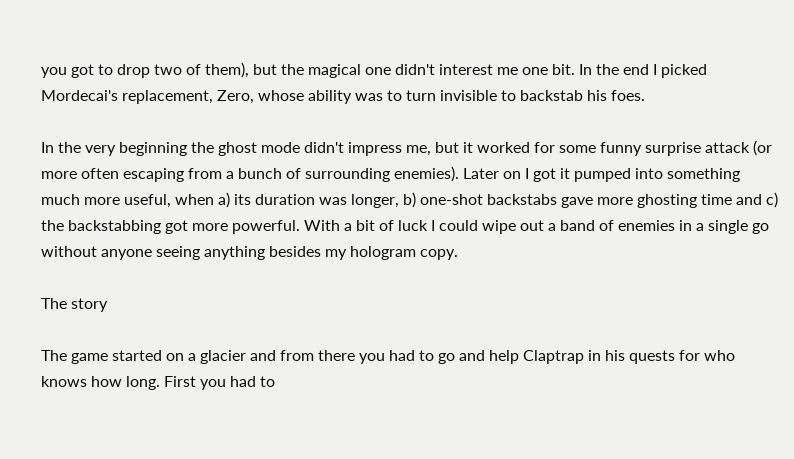you got to drop two of them), but the magical one didn't interest me one bit. In the end I picked Mordecai's replacement, Zero, whose ability was to turn invisible to backstab his foes.

In the very beginning the ghost mode didn't impress me, but it worked for some funny surprise attack (or more often escaping from a bunch of surrounding enemies). Later on I got it pumped into something much more useful, when a) its duration was longer, b) one-shot backstabs gave more ghosting time and c) the backstabbing got more powerful. With a bit of luck I could wipe out a band of enemies in a single go without anyone seeing anything besides my hologram copy.

The story

The game started on a glacier and from there you had to go and help Claptrap in his quests for who knows how long. First you had to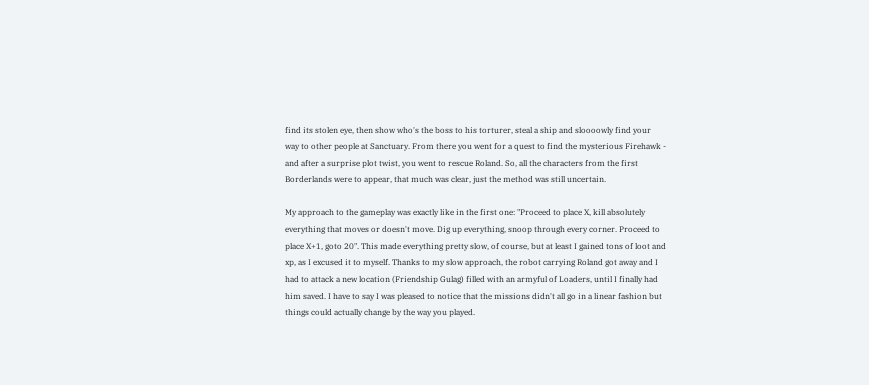find its stolen eye, then show who's the boss to his torturer, steal a ship and sloooowly find your way to other people at Sanctuary. From there you went for a quest to find the mysterious Firehawk - and after a surprise plot twist, you went to rescue Roland. So, all the characters from the first Borderlands were to appear, that much was clear, just the method was still uncertain.

My approach to the gameplay was exactly like in the first one: "Proceed to place X, kill absolutely everything that moves or doesn't move. Dig up everything, snoop through every corner. Proceed to place X+1, goto 20". This made everything pretty slow, of course, but at least I gained tons of loot and xp, as I excused it to myself. Thanks to my slow approach, the robot carrying Roland got away and I had to attack a new location (Friendship Gulag) filled with an armyful of Loaders, until I finally had him saved. I have to say I was pleased to notice that the missions didn't all go in a linear fashion but things could actually change by the way you played.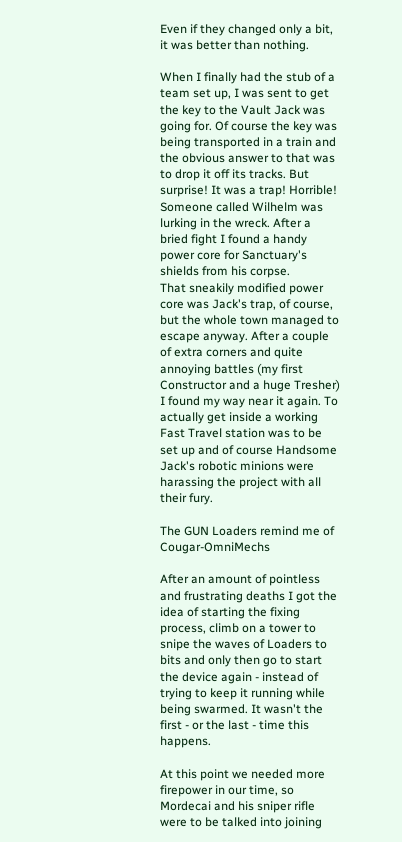Even if they changed only a bit, it was better than nothing.

When I finally had the stub of a team set up, I was sent to get the key to the Vault Jack was going for. Of course the key was being transported in a train and the obvious answer to that was to drop it off its tracks. But surprise! It was a trap! Horrible!
Someone called Wilhelm was lurking in the wreck. After a bried fight I found a handy power core for Sanctuary's shields from his corpse.
That sneakily modified power core was Jack's trap, of course, but the whole town managed to escape anyway. After a couple of extra corners and quite annoying battles (my first Constructor and a huge Tresher) I found my way near it again. To actually get inside a working Fast Travel station was to be set up and of course Handsome Jack's robotic minions were harassing the project with all their fury.

The GUN Loaders remind me of Cougar-OmniMechs

After an amount of pointless and frustrating deaths I got the idea of starting the fixing process, climb on a tower to snipe the waves of Loaders to bits and only then go to start the device again - instead of trying to keep it running while being swarmed. It wasn't the first - or the last - time this happens.

At this point we needed more firepower in our time, so Mordecai and his sniper rifle were to be talked into joining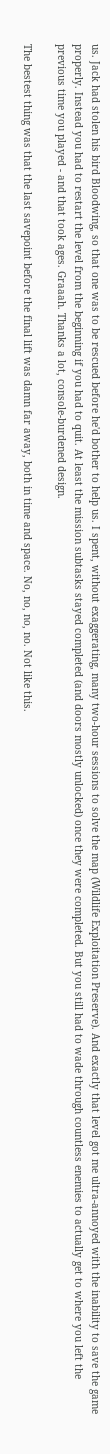us. Jack had stolen his bird Bloodwing, so that one was to be rescued before he'd bother to help us. I spent, without exaggerating, many two-hour sessions to solve the map (Wildlife Exploitation Preserve). And exactly that level got me ultra-annoyed with the inability to save the game properly. Instead you had to restart the level from the beginning if you had to quit. At least the mission subtasks stayed completed (and doors mostly unlocked) once they were completed. But you still had to wade through countless enemies to actually get to where you left the previous time you played - and that took ages. Graaah. Thanks a lot, console-burdened design.

The bestest thing was that the last savepoint before the final lift was damn far away, both in time and space. No, no, no, no. Not like this.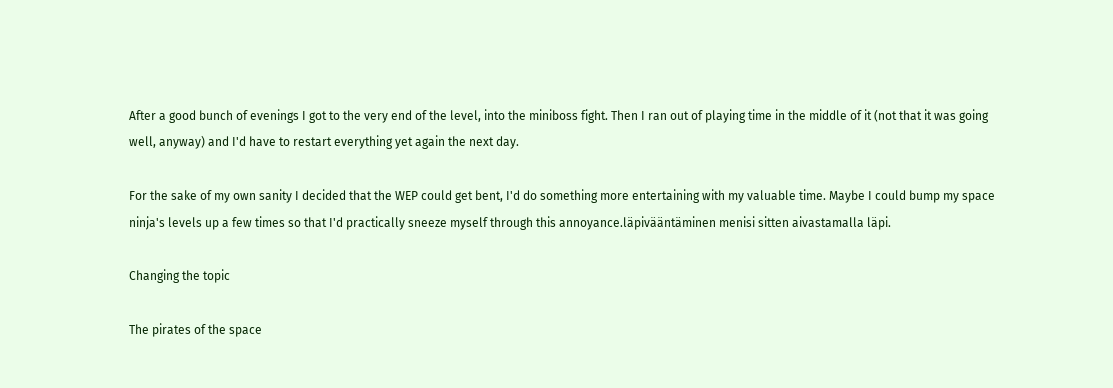After a good bunch of evenings I got to the very end of the level, into the miniboss fight. Then I ran out of playing time in the middle of it (not that it was going well, anyway) and I'd have to restart everything yet again the next day.

For the sake of my own sanity I decided that the WEP could get bent, I'd do something more entertaining with my valuable time. Maybe I could bump my space ninja's levels up a few times so that I'd practically sneeze myself through this annoyance.läpivääntäminen menisi sitten aivastamalla läpi.

Changing the topic

The pirates of the space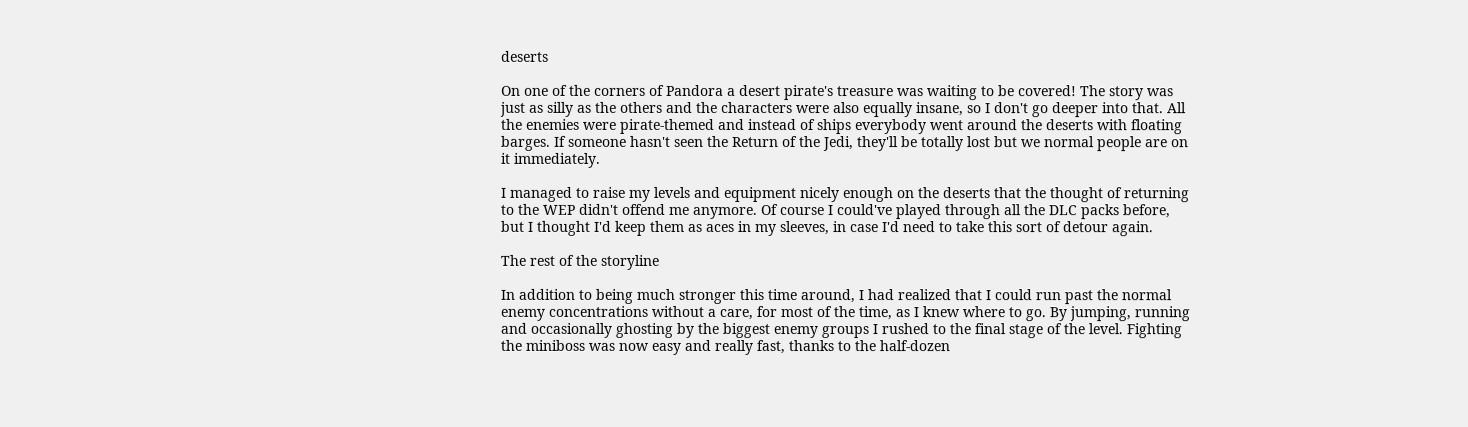deserts

On one of the corners of Pandora a desert pirate's treasure was waiting to be covered! The story was just as silly as the others and the characters were also equally insane, so I don't go deeper into that. All the enemies were pirate-themed and instead of ships everybody went around the deserts with floating barges. If someone hasn't seen the Return of the Jedi, they'll be totally lost but we normal people are on it immediately.

I managed to raise my levels and equipment nicely enough on the deserts that the thought of returning to the WEP didn't offend me anymore. Of course I could've played through all the DLC packs before, but I thought I'd keep them as aces in my sleeves, in case I'd need to take this sort of detour again.

The rest of the storyline

In addition to being much stronger this time around, I had realized that I could run past the normal enemy concentrations without a care, for most of the time, as I knew where to go. By jumping, running and occasionally ghosting by the biggest enemy groups I rushed to the final stage of the level. Fighting the miniboss was now easy and really fast, thanks to the half-dozen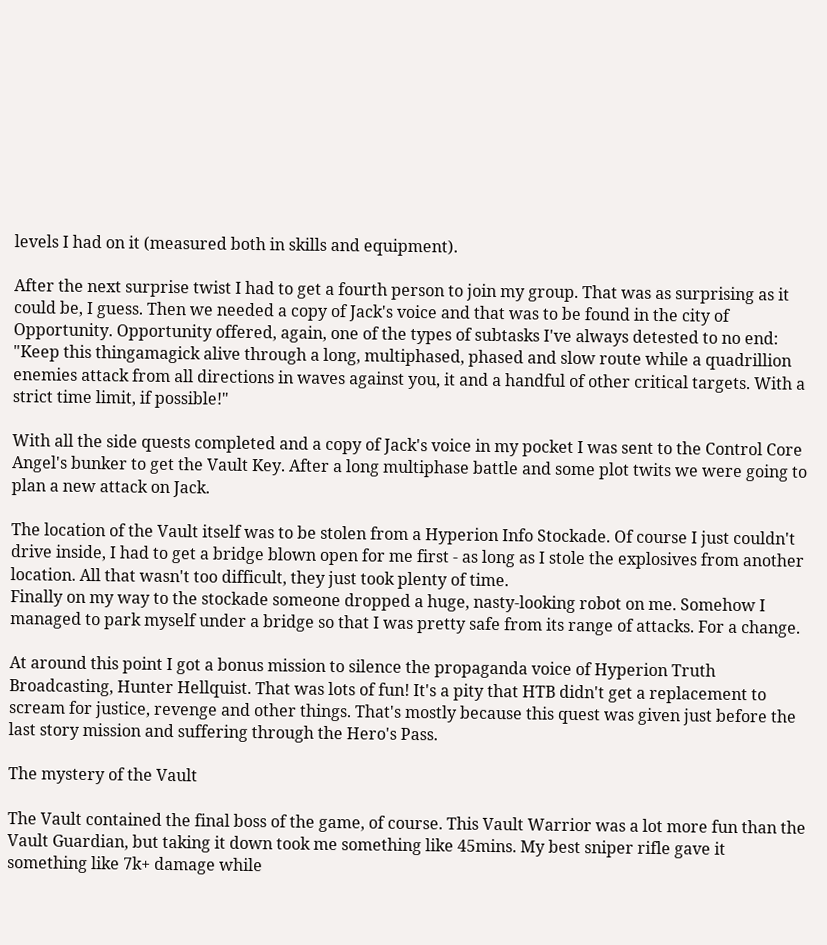levels I had on it (measured both in skills and equipment).

After the next surprise twist I had to get a fourth person to join my group. That was as surprising as it could be, I guess. Then we needed a copy of Jack's voice and that was to be found in the city of Opportunity. Opportunity offered, again, one of the types of subtasks I've always detested to no end: "Keep this thingamagick alive through a long, multiphased, phased and slow route while a quadrillion enemies attack from all directions in waves against you, it and a handful of other critical targets. With a strict time limit, if possible!"

With all the side quests completed and a copy of Jack's voice in my pocket I was sent to the Control Core Angel's bunker to get the Vault Key. After a long multiphase battle and some plot twits we were going to plan a new attack on Jack.

The location of the Vault itself was to be stolen from a Hyperion Info Stockade. Of course I just couldn't drive inside, I had to get a bridge blown open for me first - as long as I stole the explosives from another location. All that wasn't too difficult, they just took plenty of time.
Finally on my way to the stockade someone dropped a huge, nasty-looking robot on me. Somehow I managed to park myself under a bridge so that I was pretty safe from its range of attacks. For a change.

At around this point I got a bonus mission to silence the propaganda voice of Hyperion Truth Broadcasting, Hunter Hellquist. That was lots of fun! It's a pity that HTB didn't get a replacement to scream for justice, revenge and other things. That's mostly because this quest was given just before the last story mission and suffering through the Hero's Pass.

The mystery of the Vault

The Vault contained the final boss of the game, of course. This Vault Warrior was a lot more fun than the Vault Guardian, but taking it down took me something like 45mins. My best sniper rifle gave it something like 7k+ damage while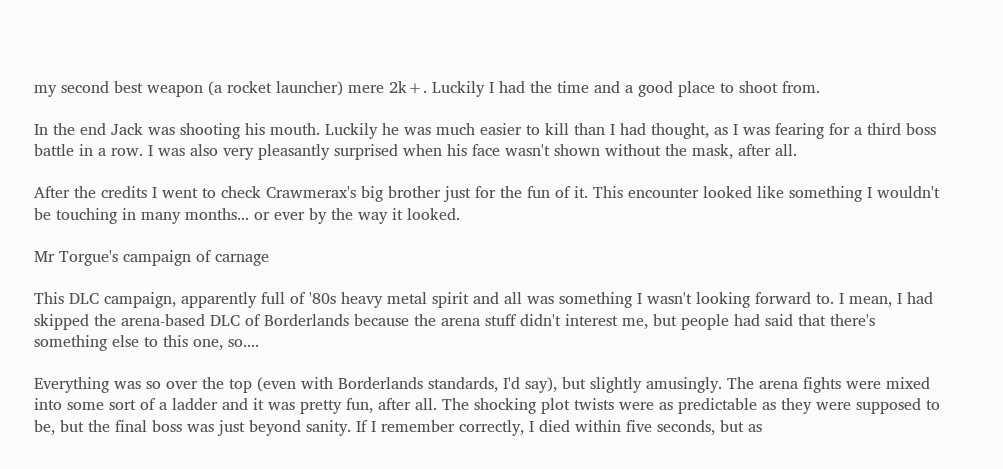my second best weapon (a rocket launcher) mere 2k+. Luckily I had the time and a good place to shoot from.

In the end Jack was shooting his mouth. Luckily he was much easier to kill than I had thought, as I was fearing for a third boss battle in a row. I was also very pleasantly surprised when his face wasn't shown without the mask, after all.

After the credits I went to check Crawmerax's big brother just for the fun of it. This encounter looked like something I wouldn't be touching in many months... or ever by the way it looked.

Mr Torgue's campaign of carnage

This DLC campaign, apparently full of '80s heavy metal spirit and all was something I wasn't looking forward to. I mean, I had skipped the arena-based DLC of Borderlands because the arena stuff didn't interest me, but people had said that there's something else to this one, so....

Everything was so over the top (even with Borderlands standards, I'd say), but slightly amusingly. The arena fights were mixed into some sort of a ladder and it was pretty fun, after all. The shocking plot twists were as predictable as they were supposed to be, but the final boss was just beyond sanity. If I remember correctly, I died within five seconds, but as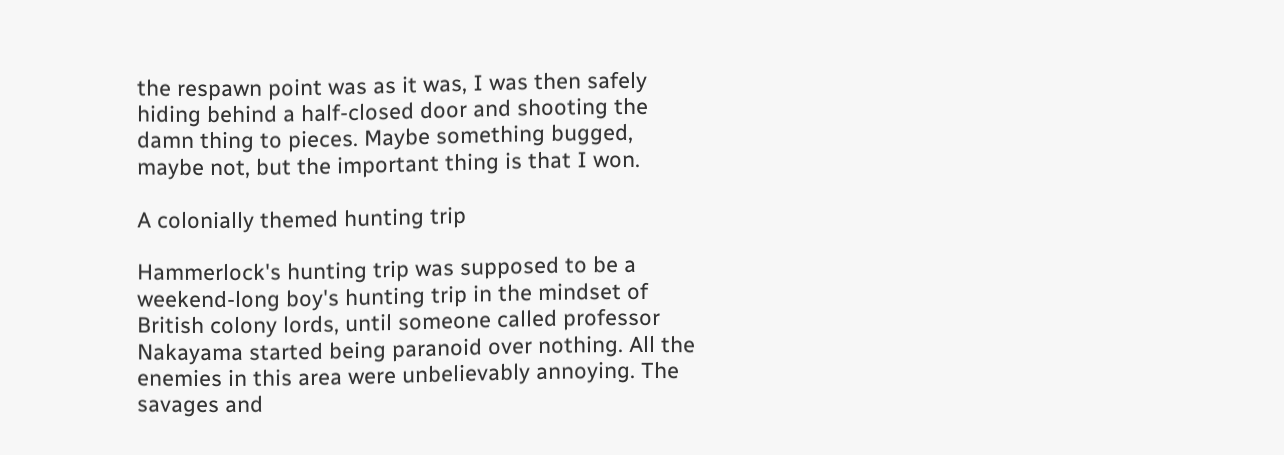the respawn point was as it was, I was then safely hiding behind a half-closed door and shooting the damn thing to pieces. Maybe something bugged, maybe not, but the important thing is that I won.

A colonially themed hunting trip

Hammerlock's hunting trip was supposed to be a weekend-long boy's hunting trip in the mindset of British colony lords, until someone called professor Nakayama started being paranoid over nothing. All the enemies in this area were unbelievably annoying. The savages and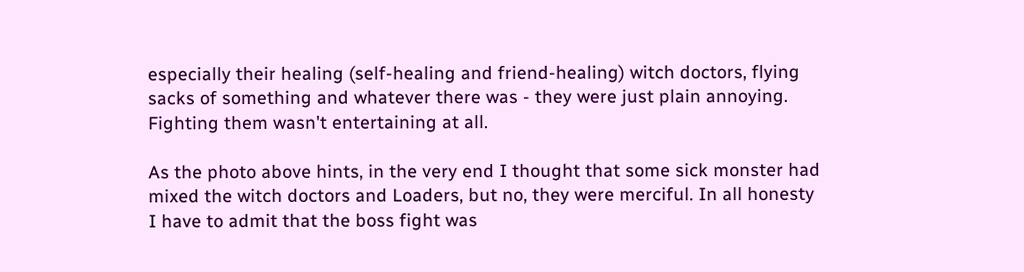especially their healing (self-healing and friend-healing) witch doctors, flying sacks of something and whatever there was - they were just plain annoying. Fighting them wasn't entertaining at all.

As the photo above hints, in the very end I thought that some sick monster had mixed the witch doctors and Loaders, but no, they were merciful. In all honesty I have to admit that the boss fight was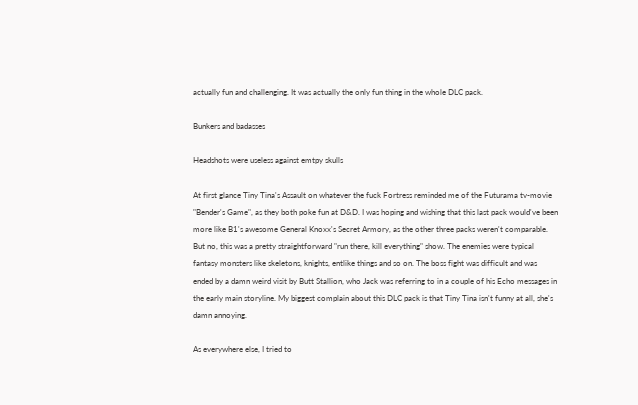actually fun and challenging. It was actually the only fun thing in the whole DLC pack.

Bunkers and badasses

Headshots were useless against emtpy skulls

At first glance Tiny Tina's Assault on whatever the fuck Fortress reminded me of the Futurama tv-movie "Bender's Game", as they both poke fun at D&D. I was hoping and wishing that this last pack would've been more like B1's awesome General Knoxx's Secret Armory, as the other three packs weren't comparable. But no, this was a pretty straightforward "run there, kill everything" show. The enemies were typical fantasy monsters like skeletons, knights, entlike things and so on. The boss fight was difficult and was ended by a damn weird visit by Butt Stallion, who Jack was referring to in a couple of his Echo messages in the early main storyline. My biggest complain about this DLC pack is that Tiny Tina isn't funny at all, she's damn annoying.

As everywhere else, I tried to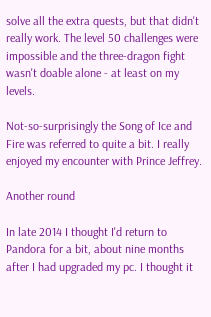solve all the extra quests, but that didn't really work. The level 50 challenges were impossible and the three-dragon fight wasn't doable alone - at least on my levels.

Not-so-surprisingly the Song of Ice and Fire was referred to quite a bit. I really enjoyed my encounter with Prince Jeffrey.

Another round

In late 2014 I thought I'd return to Pandora for a bit, about nine months after I had upgraded my pc. I thought it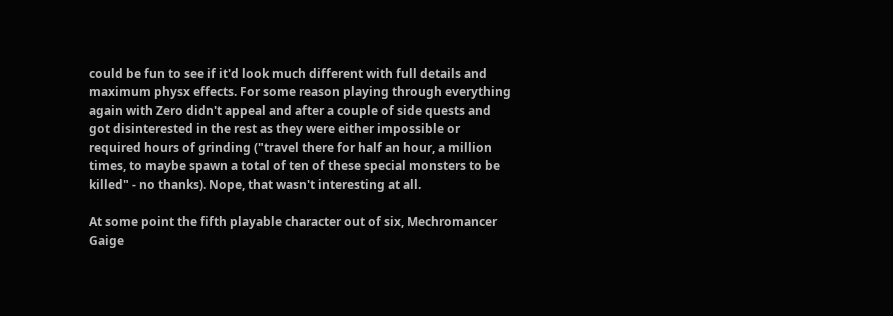could be fun to see if it'd look much different with full details and maximum physx effects. For some reason playing through everything again with Zero didn't appeal and after a couple of side quests and got disinterested in the rest as they were either impossible or required hours of grinding ("travel there for half an hour, a million times, to maybe spawn a total of ten of these special monsters to be killed" - no thanks). Nope, that wasn't interesting at all.

At some point the fifth playable character out of six, Mechromancer Gaige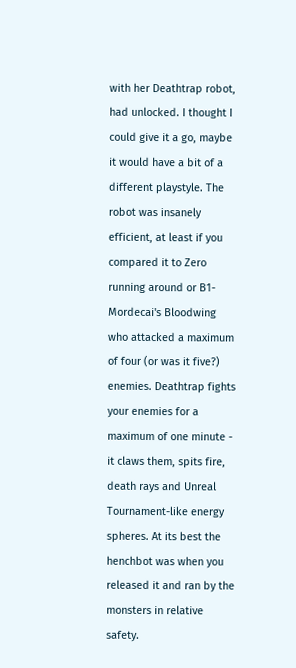with her Deathtrap robot, had unlocked. I thought I could give it a go, maybe it would have a bit of a different playstyle. The robot was insanely efficient, at least if you compared it to Zero running around or B1-Mordecai's Bloodwing who attacked a maximum of four (or was it five?) enemies. Deathtrap fights your enemies for a maximum of one minute - it claws them, spits fire, death rays and Unreal Tournament-like energy spheres. At its best the henchbot was when you released it and ran by the monsters in relative safety.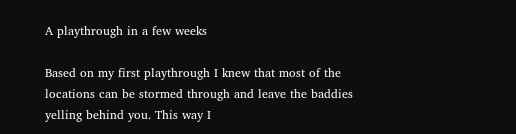A playthrough in a few weeks

Based on my first playthrough I knew that most of the locations can be stormed through and leave the baddies yelling behind you. This way I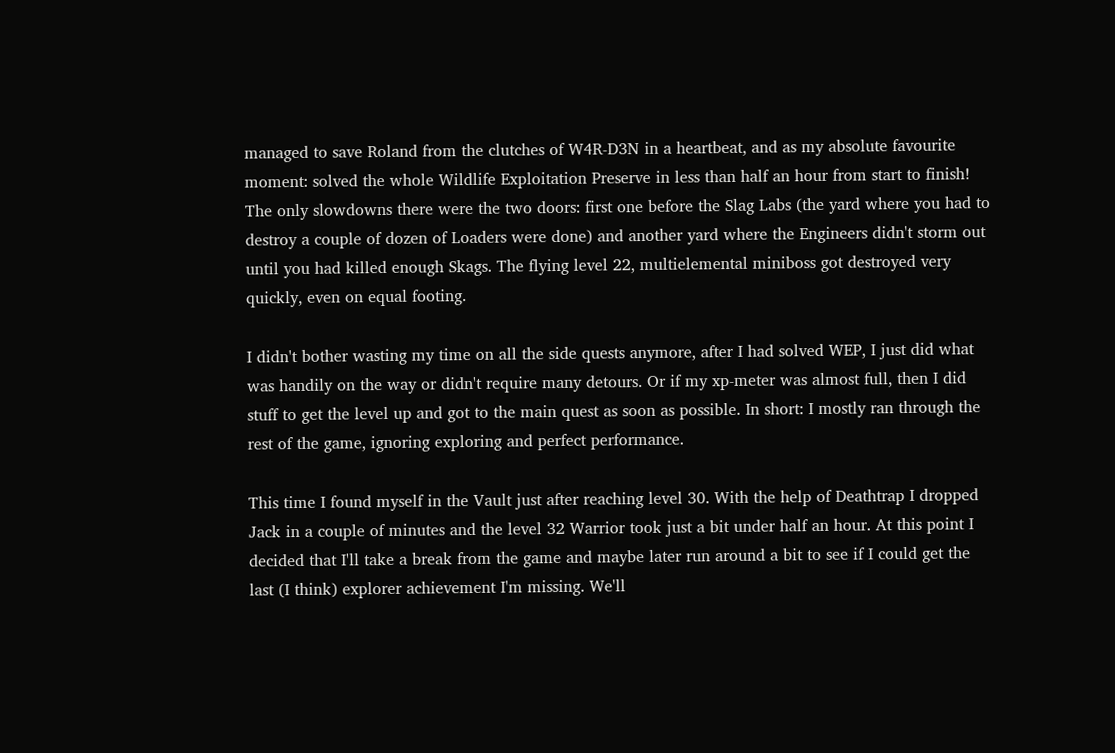managed to save Roland from the clutches of W4R-D3N in a heartbeat, and as my absolute favourite moment: solved the whole Wildlife Exploitation Preserve in less than half an hour from start to finish! The only slowdowns there were the two doors: first one before the Slag Labs (the yard where you had to destroy a couple of dozen of Loaders were done) and another yard where the Engineers didn't storm out until you had killed enough Skags. The flying level 22, multielemental miniboss got destroyed very quickly, even on equal footing.

I didn't bother wasting my time on all the side quests anymore, after I had solved WEP, I just did what was handily on the way or didn't require many detours. Or if my xp-meter was almost full, then I did stuff to get the level up and got to the main quest as soon as possible. In short: I mostly ran through the rest of the game, ignoring exploring and perfect performance.

This time I found myself in the Vault just after reaching level 30. With the help of Deathtrap I dropped Jack in a couple of minutes and the level 32 Warrior took just a bit under half an hour. At this point I decided that I'll take a break from the game and maybe later run around a bit to see if I could get the last (I think) explorer achievement I'm missing. We'll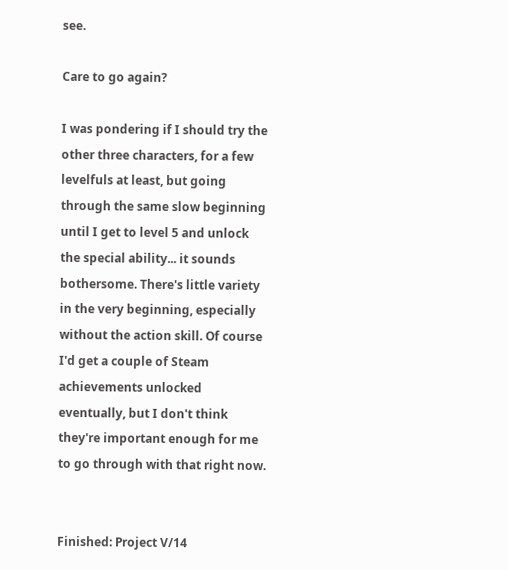see.

Care to go again?

I was pondering if I should try the other three characters, for a few levelfuls at least, but going through the same slow beginning until I get to level 5 and unlock the special ability... it sounds bothersome. There's little variety in the very beginning, especially without the action skill. Of course I'd get a couple of Steam achievements unlocked eventually, but I don't think they're important enough for me to go through with that right now.


Finished: Project V/14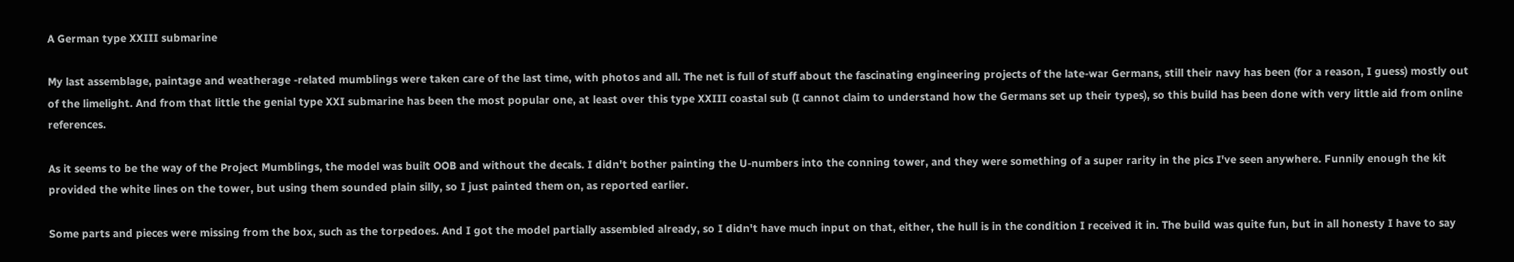A German type XXIII submarine

My last assemblage, paintage and weatherage -related mumblings were taken care of the last time, with photos and all. The net is full of stuff about the fascinating engineering projects of the late-war Germans, still their navy has been (for a reason, I guess) mostly out of the limelight. And from that little the genial type XXI submarine has been the most popular one, at least over this type XXIII coastal sub (I cannot claim to understand how the Germans set up their types), so this build has been done with very little aid from online references.

As it seems to be the way of the Project Mumblings, the model was built OOB and without the decals. I didn't bother painting the U-numbers into the conning tower, and they were something of a super rarity in the pics I've seen anywhere. Funnily enough the kit provided the white lines on the tower, but using them sounded plain silly, so I just painted them on, as reported earlier.

Some parts and pieces were missing from the box, such as the torpedoes. And I got the model partially assembled already, so I didn't have much input on that, either, the hull is in the condition I received it in. The build was quite fun, but in all honesty I have to say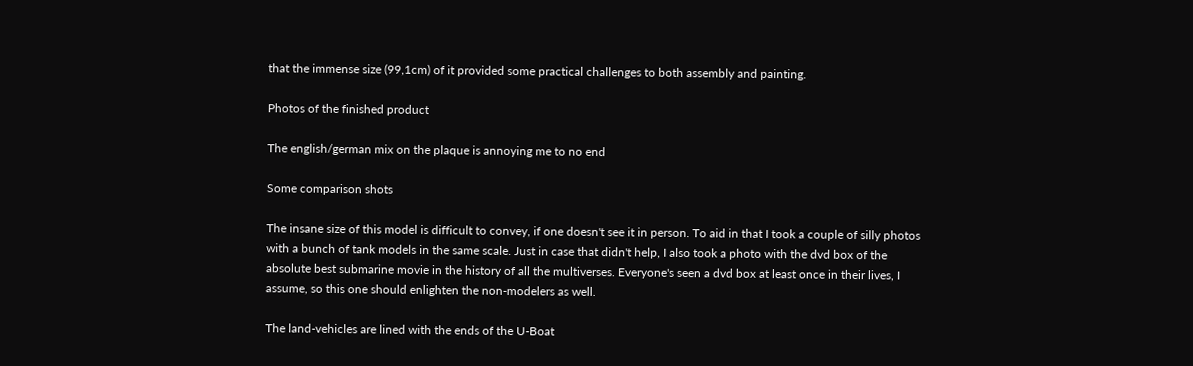that the immense size (99,1cm) of it provided some practical challenges to both assembly and painting.

Photos of the finished product

The english/german mix on the plaque is annoying me to no end

Some comparison shots

The insane size of this model is difficult to convey, if one doesn't see it in person. To aid in that I took a couple of silly photos with a bunch of tank models in the same scale. Just in case that didn't help, I also took a photo with the dvd box of the absolute best submarine movie in the history of all the multiverses. Everyone's seen a dvd box at least once in their lives, I assume, so this one should enlighten the non-modelers as well.

The land-vehicles are lined with the ends of the U-Boat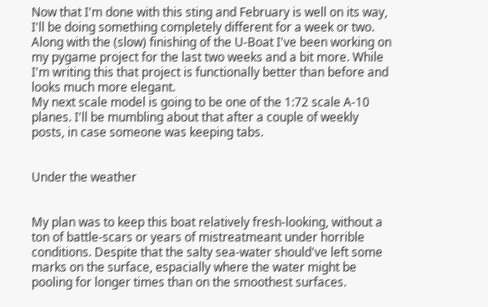Now that I'm done with this sting and February is well on its way, I'll be doing something completely different for a week or two. Along with the (slow) finishing of the U-Boat I've been working on my pygame project for the last two weeks and a bit more. While I'm writing this that project is functionally better than before and looks much more elegant.
My next scale model is going to be one of the 1:72 scale A-10 planes. I'll be mumbling about that after a couple of weekly posts, in case someone was keeping tabs.


Under the weather


My plan was to keep this boat relatively fresh-looking, without a ton of battle-scars or years of mistreatmeant under horrible conditions. Despite that the salty sea-water should've left some marks on the surface, espacially where the water might be pooling for longer times than on the smoothest surfaces.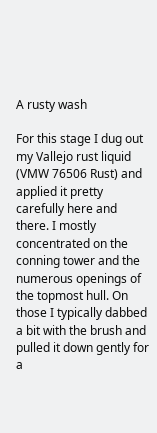A rusty wash

For this stage I dug out my Vallejo rust liquid (VMW 76506 Rust) and applied it pretty carefully here and there. I mostly concentrated on the conning tower and the numerous openings of the topmost hull. On those I typically dabbed a bit with the brush and pulled it down gently for a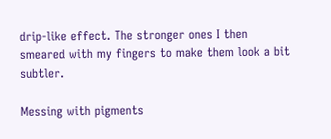drip-like effect. The stronger ones I then smeared with my fingers to make them look a bit subtler.

Messing with pigments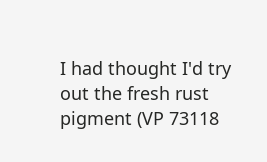I had thought I'd try out the fresh rust pigment (VP 73118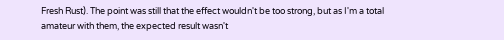Fresh Rust). The point was still that the effect wouldn't be too strong, but as I'm a total amateur with them, the expected result wasn't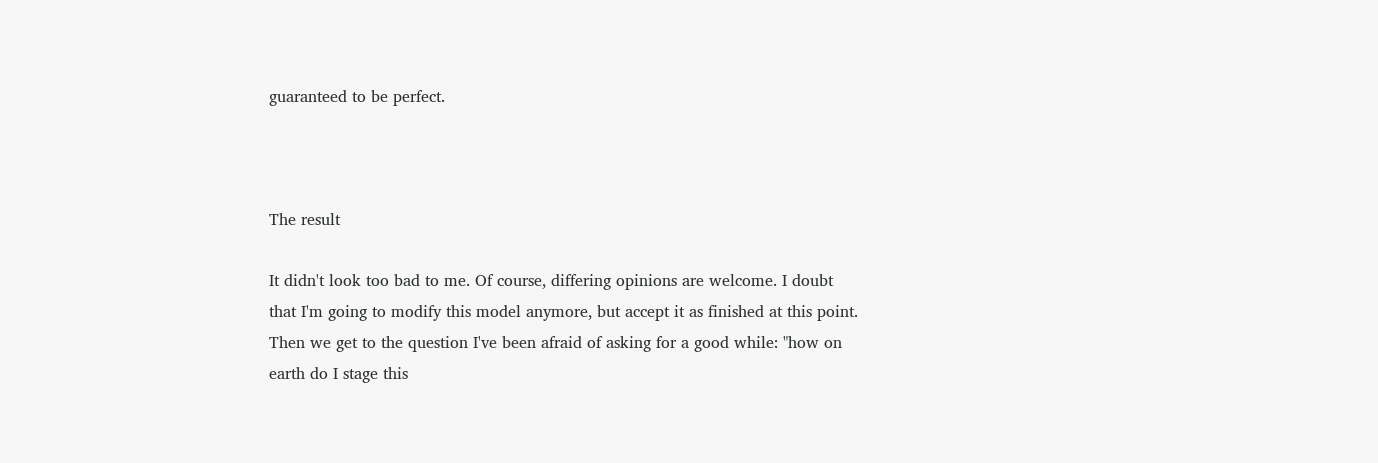guaranteed to be perfect.



The result

It didn't look too bad to me. Of course, differing opinions are welcome. I doubt that I'm going to modify this model anymore, but accept it as finished at this point. Then we get to the question I've been afraid of asking for a good while: "how on earth do I stage this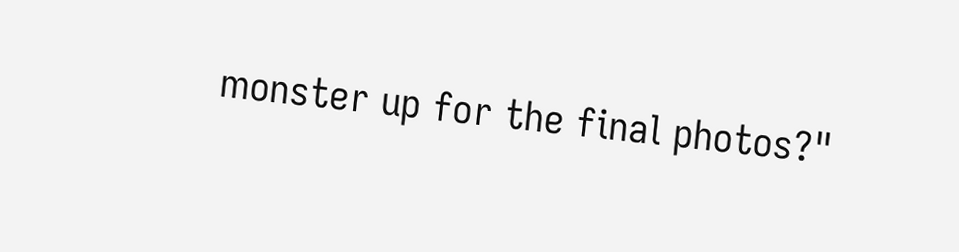monster up for the final photos?"